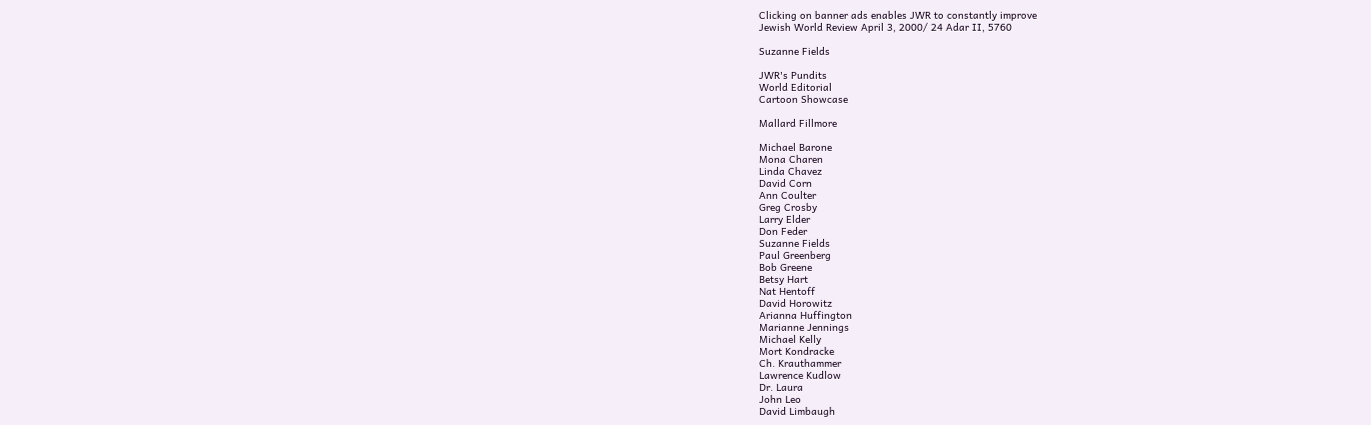Clicking on banner ads enables JWR to constantly improve
Jewish World Review April 3, 2000/ 24 Adar II, 5760

Suzanne Fields

JWR's Pundits
World Editorial
Cartoon Showcase

Mallard Fillmore

Michael Barone
Mona Charen
Linda Chavez
David Corn
Ann Coulter
Greg Crosby
Larry Elder
Don Feder
Suzanne Fields
Paul Greenberg
Bob Greene
Betsy Hart
Nat Hentoff
David Horowitz
Arianna Huffington
Marianne Jennings
Michael Kelly
Mort Kondracke
Ch. Krauthammer
Lawrence Kudlow
Dr. Laura
John Leo
David Limbaugh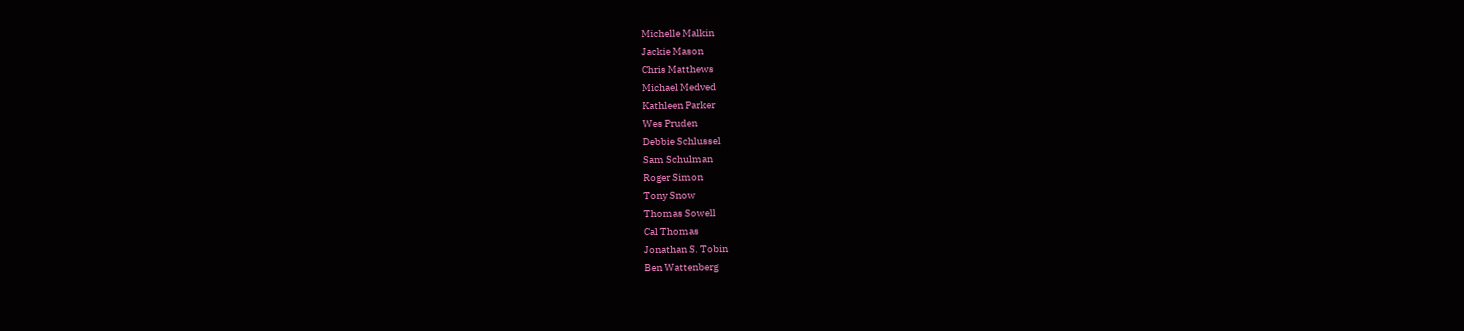Michelle Malkin
Jackie Mason
Chris Matthews
Michael Medved
Kathleen Parker
Wes Pruden
Debbie Schlussel
Sam Schulman
Roger Simon
Tony Snow
Thomas Sowell
Cal Thomas
Jonathan S. Tobin
Ben Wattenberg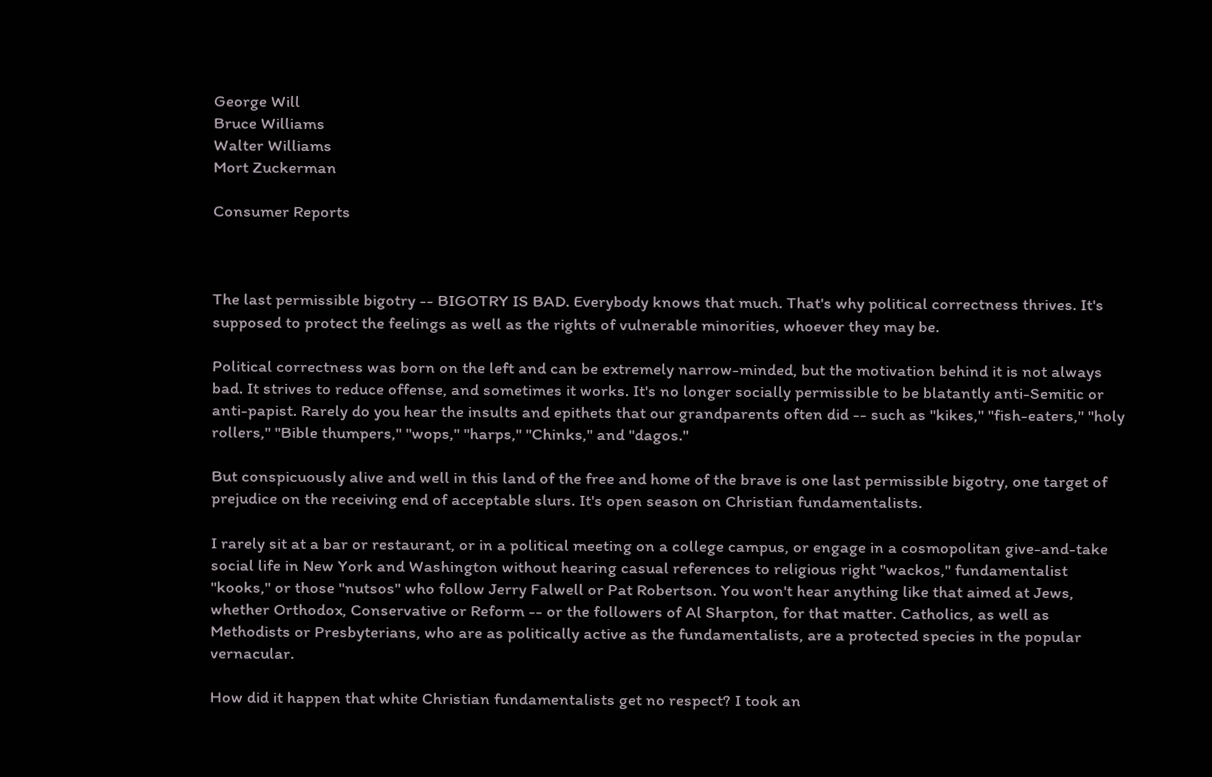George Will
Bruce Williams
Walter Williams
Mort Zuckerman

Consumer Reports



The last permissible bigotry -- BIGOTRY IS BAD. Everybody knows that much. That's why political correctness thrives. It's supposed to protect the feelings as well as the rights of vulnerable minorities, whoever they may be.

Political correctness was born on the left and can be extremely narrow-minded, but the motivation behind it is not always bad. It strives to reduce offense, and sometimes it works. It's no longer socially permissible to be blatantly anti-Semitic or anti-papist. Rarely do you hear the insults and epithets that our grandparents often did -- such as "kikes,'' "fish-eaters,'' "holy rollers,'' "Bible thumpers,'' "wops,'' "harps,'' "Chinks,'' and "dagos.''

But conspicuously alive and well in this land of the free and home of the brave is one last permissible bigotry, one target of prejudice on the receiving end of acceptable slurs. It's open season on Christian fundamentalists.

I rarely sit at a bar or restaurant, or in a political meeting on a college campus, or engage in a cosmopolitan give-and-take social life in New York and Washington without hearing casual references to religious right "wackos,'' fundamentalist "kooks,'' or those "nutsos'' who follow Jerry Falwell or Pat Robertson. You won't hear anything like that aimed at Jews, whether Orthodox, Conservative or Reform -- or the followers of Al Sharpton, for that matter. Catholics, as well as Methodists or Presbyterians, who are as politically active as the fundamentalists, are a protected species in the popular vernacular.

How did it happen that white Christian fundamentalists get no respect? I took an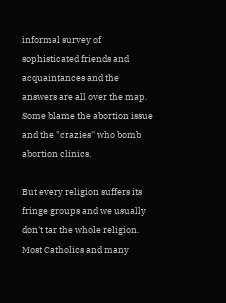informal survey of sophisticated friends and acquaintances and the answers are all over the map. Some blame the abortion issue and the "crazies'' who bomb abortion clinics.

But every religion suffers its fringe groups and we usually don't tar the whole religion. Most Catholics and many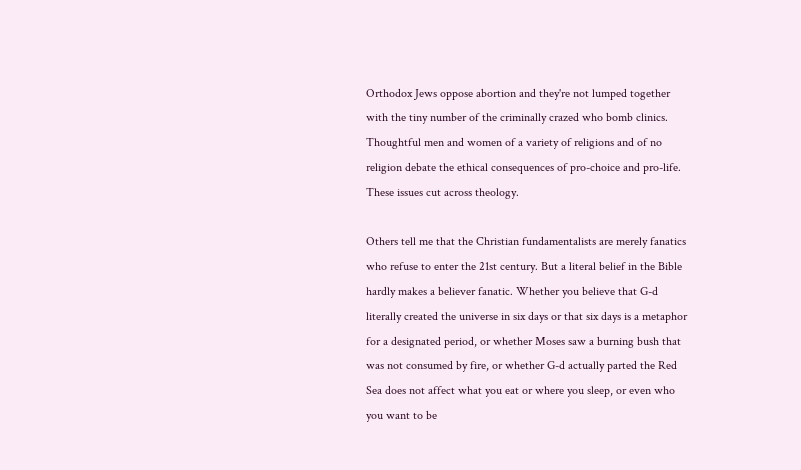Orthodox Jews oppose abortion and they're not lumped together with the tiny number of the criminally crazed who bomb clinics. Thoughtful men and women of a variety of religions and of no religion debate the ethical consequences of pro-choice and pro-life. These issues cut across theology.

Others tell me that the Christian fundamentalists are merely fanatics who refuse to enter the 21st century. But a literal belief in the Bible hardly makes a believer fanatic. Whether you believe that G-d literally created the universe in six days or that six days is a metaphor for a designated period, or whether Moses saw a burning bush that was not consumed by fire, or whether G-d actually parted the Red Sea does not affect what you eat or where you sleep, or even who you want to be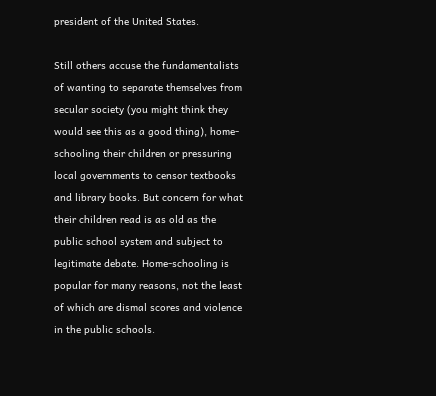president of the United States.

Still others accuse the fundamentalists of wanting to separate themselves from secular society (you might think they would see this as a good thing), home-schooling their children or pressuring local governments to censor textbooks and library books. But concern for what their children read is as old as the public school system and subject to legitimate debate. Home-schooling is popular for many reasons, not the least of which are dismal scores and violence in the public schools.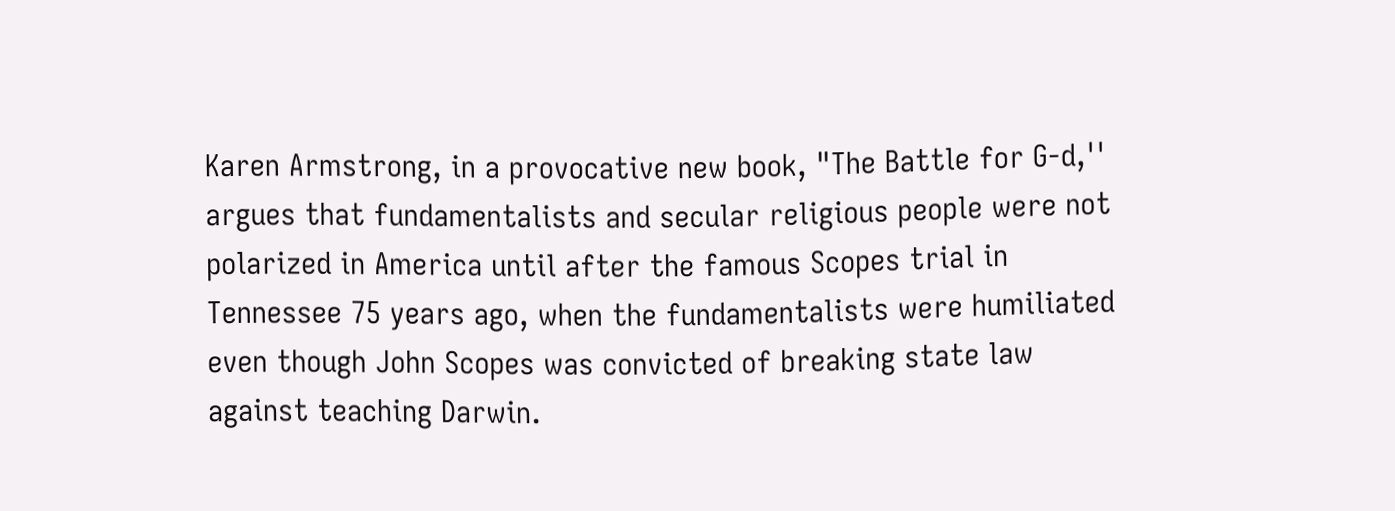Karen Armstrong, in a provocative new book, "The Battle for G-d,'' argues that fundamentalists and secular religious people were not polarized in America until after the famous Scopes trial in Tennessee 75 years ago, when the fundamentalists were humiliated even though John Scopes was convicted of breaking state law against teaching Darwin.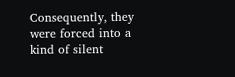Consequently, they were forced into a kind of silent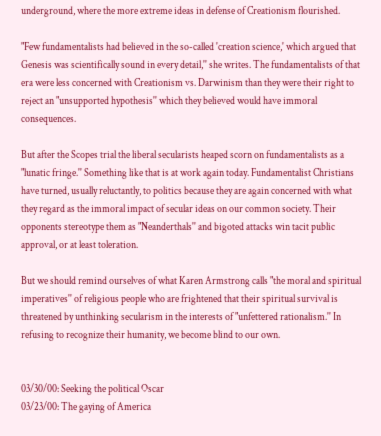underground, where the more extreme ideas in defense of Creationism flourished.

"Few fundamentalists had believed in the so-called 'creation science,' which argued that Genesis was scientifically sound in every detail,'' she writes. The fundamentalists of that era were less concerned with Creationism vs. Darwinism than they were their right to reject an "unsupported hypothesis'' which they believed would have immoral consequences.

But after the Scopes trial the liberal secularists heaped scorn on fundamentalists as a "lunatic fringe.'' Something like that is at work again today. Fundamentalist Christians have turned, usually reluctantly, to politics because they are again concerned with what they regard as the immoral impact of secular ideas on our common society. Their opponents stereotype them as "Neanderthals'' and bigoted attacks win tacit public approval, or at least toleration.

But we should remind ourselves of what Karen Armstrong calls "the moral and spiritual imperatives'' of religious people who are frightened that their spiritual survival is threatened by unthinking secularism in the interests of "unfettered rationalism.'' In refusing to recognize their humanity, we become blind to our own.


03/30/00: Seeking the political Oscar
03/23/00: The gaying of America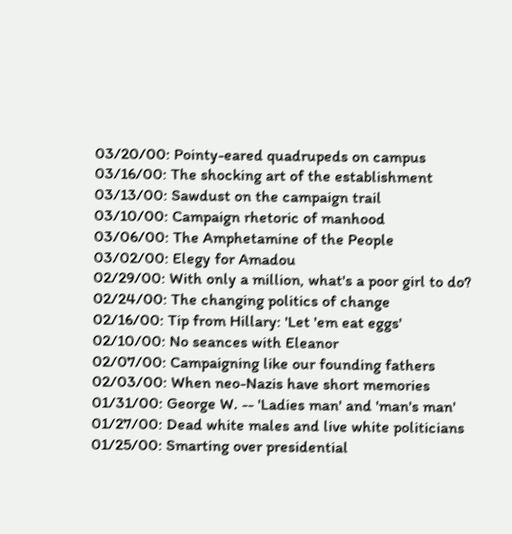03/20/00: Pointy-eared quadrupeds on campus
03/16/00: The shocking art of the establishment
03/13/00: Sawdust on the campaign trail
03/10/00: Campaign rhetoric of manhood
03/06/00: The Amphetamine of the People
03/02/00: Elegy for Amadou
02/29/00: With only a million, what's a poor girl to do?
02/24/00: The changing politics of change
02/16/00: Tip from Hillary: 'Let 'em eat eggs'
02/10/00: No seances with Eleanor
02/07/00: Campaigning like our founding fathers
02/03/00: When neo-Nazis have short memories
01/31/00: George W. -- 'Ladies man' and 'man's man'
01/27/00: Dead white males and live white politicians
01/25/00: Smarting over presidential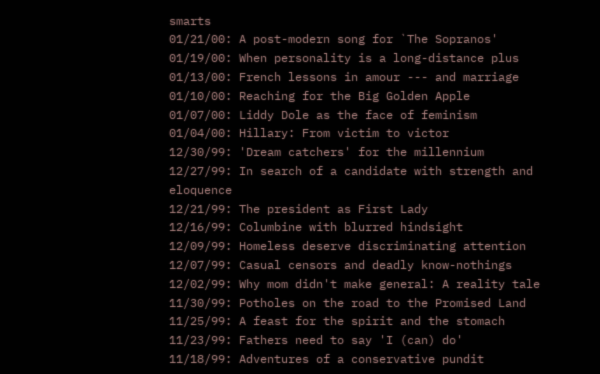smarts
01/21/00: A post-modern song for `The Sopranos'
01/19/00: When personality is a long-distance plus
01/13/00: French lessons in amour --- and marriage
01/10/00: Reaching for the Big Golden Apple
01/07/00: Liddy Dole as the face of feminism
01/04/00: Hillary: From victim to victor
12/30/99: 'Dream catchers' for the millennium
12/27/99: In search of a candidate with strength and eloquence
12/21/99: The president as First Lady
12/16/99: Columbine with blurred hindsight
12/09/99: Homeless deserve discriminating attention
12/07/99: Casual censors and deadly know-nothings
12/02/99: Why mom didn't make general: A reality tale
11/30/99: Potholes on the road to the Promised Land
11/25/99: A feast for the spirit and the stomach
11/23/99: Fathers need to say 'I (can) do'
11/18/99: Adventures of a conservative pundit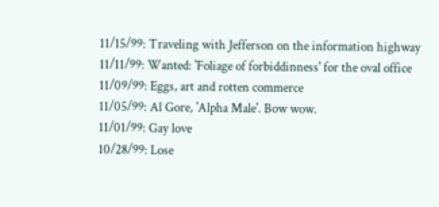11/15/99: Traveling with Jefferson on the information highway
11/11/99: Wanted: 'Foliage of forbiddinness' for the oval office
11/09/99: Eggs, art and rotten commerce
11/05/99: Al Gore, 'Alpha Male'. Bow wow.
11/01/99: Gay love
10/28/99: Lose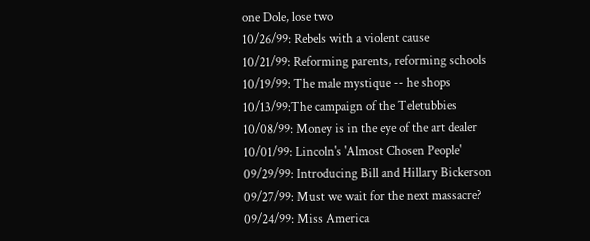one Dole, lose two
10/26/99: Rebels with a violent cause
10/21/99: Reforming parents, reforming schools
10/19/99: The male mystique -- he shops
10/13/99:The campaign of the Teletubbies
10/08/99: Money is in the eye of the art dealer
10/01/99: Lincoln's 'Almost Chosen People'
09/29/99: Introducing Bill and Hillary Bickerson
09/27/99: Must we wait for the next massacre?
09/24/99: Miss America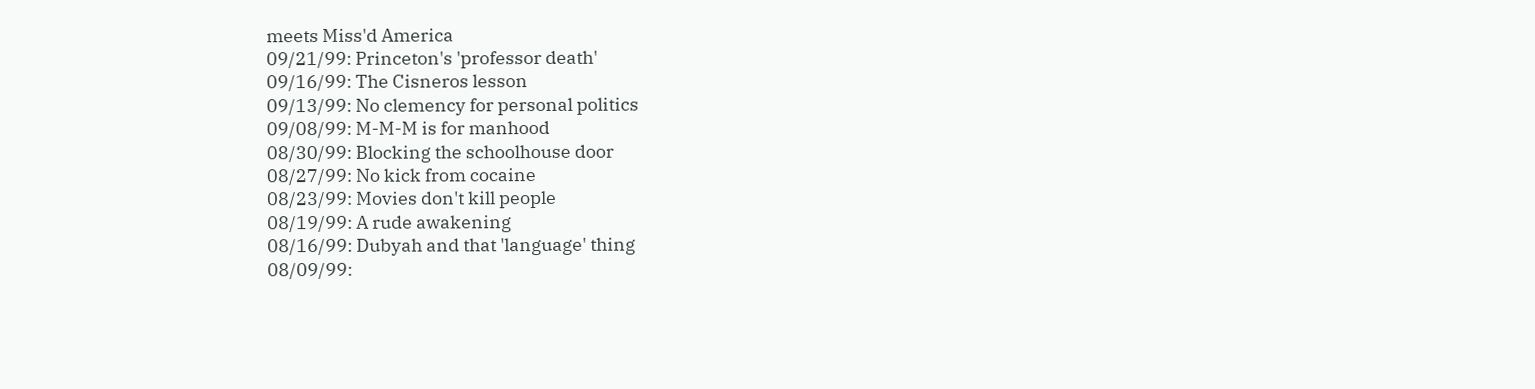meets Miss'd America
09/21/99: Princeton's 'professor death'
09/16/99: The Cisneros lesson
09/13/99: No clemency for personal politics
09/08/99: M-M-M is for manhood
08/30/99: Blocking the schoolhouse door
08/27/99: No kick from cocaine
08/23/99: Movies don't kill people
08/19/99: A rude awakening
08/16/99: Dubyah and that 'language' thing
08/09/99: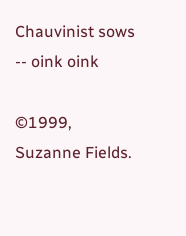Chauvinist sows -- oink oink

©1999, Suzanne Fields.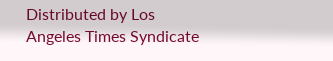Distributed by Los Angeles Times Syndicate